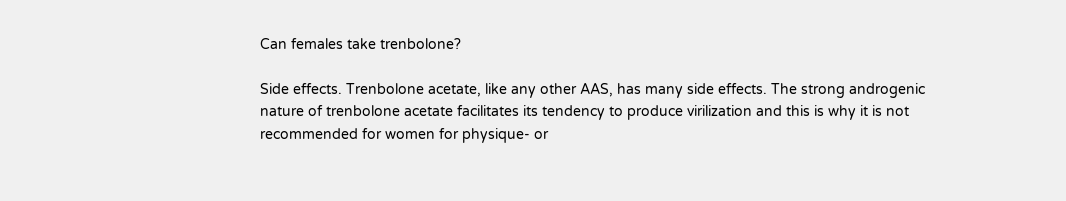Can females take trenbolone?

Side effects. Trenbolone acetate, like any other AAS, has many side effects. The strong androgenic nature of trenbolone acetate facilitates its tendency to produce virilization and this is why it is not recommended for women for physique- or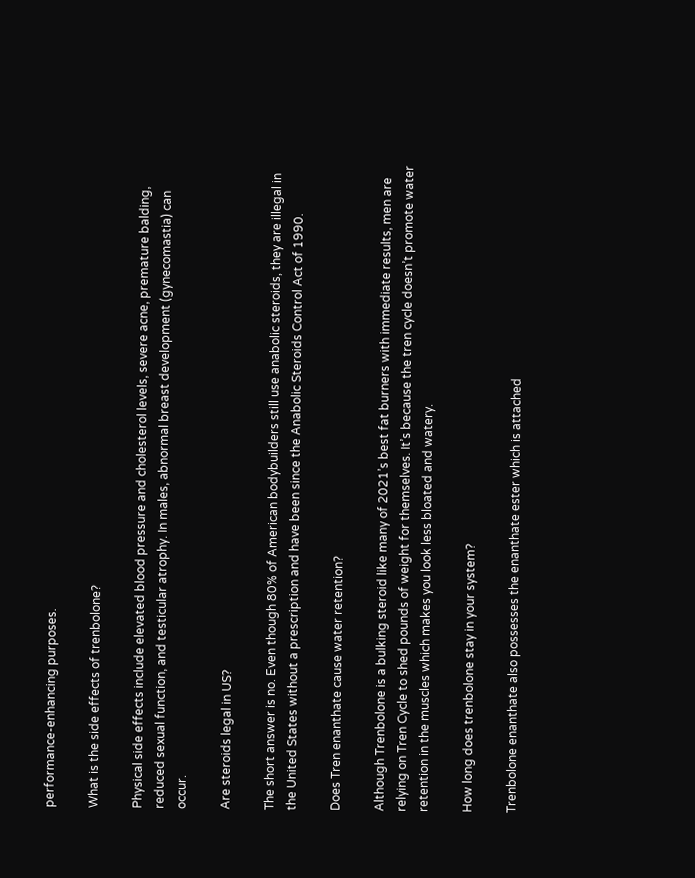performance-enhancing purposes.

What is the side effects of trenbolone?

Physical side effects include elevated blood pressure and cholesterol levels, severe acne, premature balding, reduced sexual function, and testicular atrophy. In males, abnormal breast development (gynecomastia) can occur.

Are steroids legal in US?

The short answer is no. Even though 80% of American bodybuilders still use anabolic steroids, they are illegal in the United States without a prescription and have been since the Anabolic Steroids Control Act of 1990.

Does Tren enanthate cause water retention?

Although Trenbolone is a bulking steroid like many of 2021’s best fat burners with immediate results, men are relying on Tren Cycle to shed pounds of weight for themselves. It’s because the tren cycle doesn’t promote water retention in the muscles which makes you look less bloated and watery.

How long does trenbolone stay in your system?

Trenbolone enanthate also possesses the enanthate ester which is attached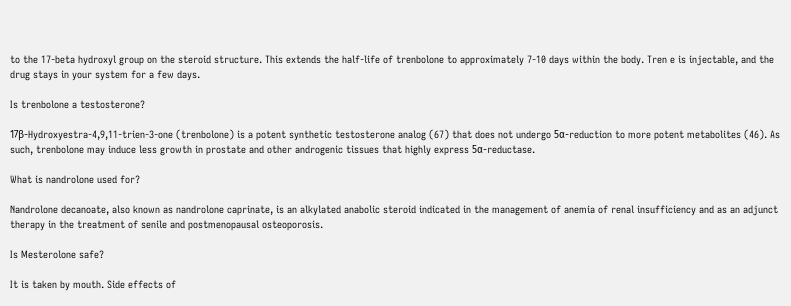to the 17-beta hydroxyl group on the steroid structure. This extends the half-life of trenbolone to approximately 7-10 days within the body. Tren e is injectable, and the drug stays in your system for a few days.

Is trenbolone a testosterone?

17β-Hydroxyestra-4,9,11-trien-3-one (trenbolone) is a potent synthetic testosterone analog (67) that does not undergo 5α-reduction to more potent metabolites (46). As such, trenbolone may induce less growth in prostate and other androgenic tissues that highly express 5α-reductase.

What is nandrolone used for?

Nandrolone decanoate, also known as nandrolone caprinate, is an alkylated anabolic steroid indicated in the management of anemia of renal insufficiency and as an adjunct therapy in the treatment of senile and postmenopausal osteoporosis.

Is Mesterolone safe?

It is taken by mouth. Side effects of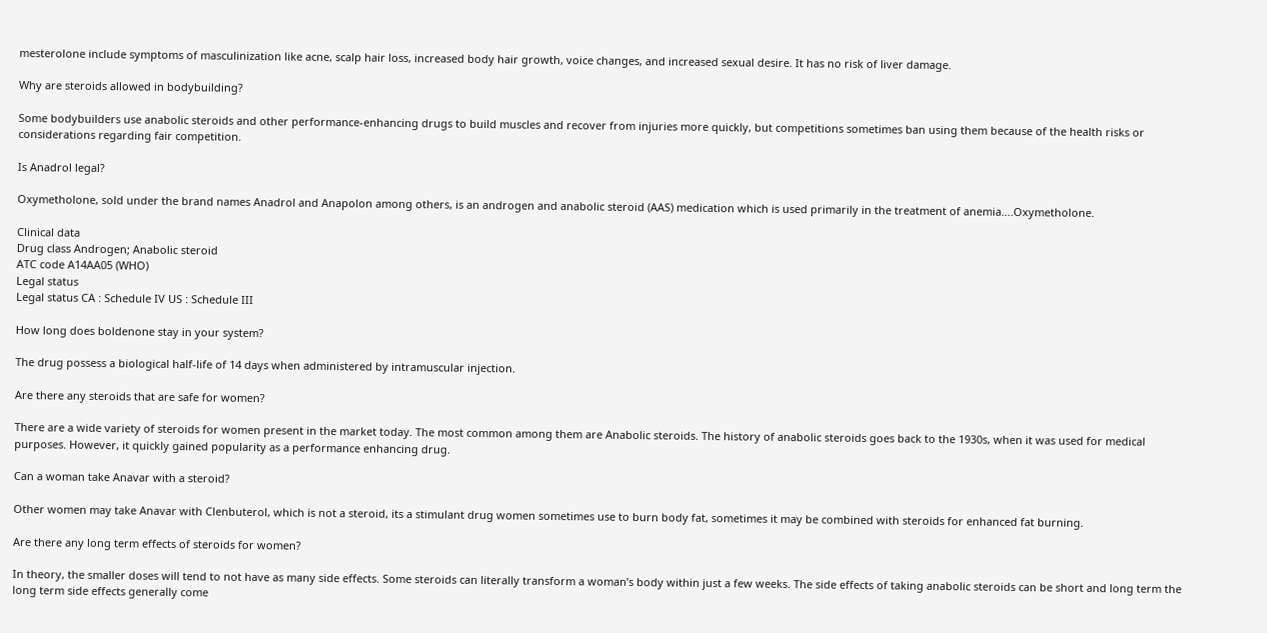mesterolone include symptoms of masculinization like acne, scalp hair loss, increased body hair growth, voice changes, and increased sexual desire. It has no risk of liver damage.

Why are steroids allowed in bodybuilding?

Some bodybuilders use anabolic steroids and other performance-enhancing drugs to build muscles and recover from injuries more quickly, but competitions sometimes ban using them because of the health risks or considerations regarding fair competition.

Is Anadrol legal?

Oxymetholone, sold under the brand names Anadrol and Anapolon among others, is an androgen and anabolic steroid (AAS) medication which is used primarily in the treatment of anemia….Oxymetholone.

Clinical data
Drug class Androgen; Anabolic steroid
ATC code A14AA05 (WHO)
Legal status
Legal status CA : Schedule IV US : Schedule III

How long does boldenone stay in your system?

The drug possess a biological half-life of 14 days when administered by intramuscular injection.

Are there any steroids that are safe for women?

There are a wide variety of steroids for women present in the market today. The most common among them are Anabolic steroids. The history of anabolic steroids goes back to the 1930s, when it was used for medical purposes. However, it quickly gained popularity as a performance enhancing drug.

Can a woman take Anavar with a steroid?

Other women may take Anavar with Clenbuterol, which is not a steroid, its a stimulant drug women sometimes use to burn body fat, sometimes it may be combined with steroids for enhanced fat burning.

Are there any long term effects of steroids for women?

In theory, the smaller doses will tend to not have as many side effects. Some steroids can literally transform a woman’s body within just a few weeks. The side effects of taking anabolic steroids can be short and long term the long term side effects generally come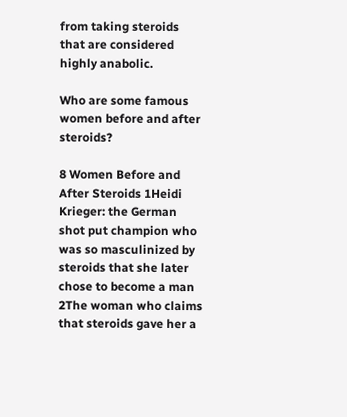from taking steroids that are considered highly anabolic.

Who are some famous women before and after steroids?

8 Women Before and After Steroids 1Heidi Krieger: the German shot put champion who was so masculinized by steroids that she later chose to become a man 2The woman who claims that steroids gave her a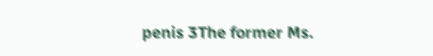penis 3The former Ms.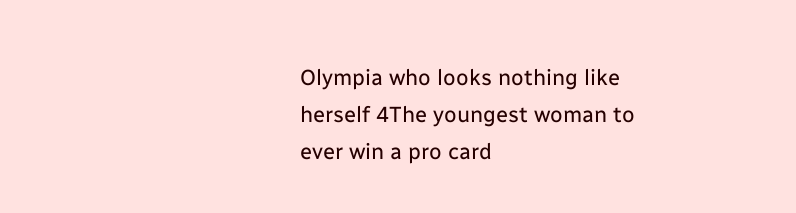Olympia who looks nothing like herself 4The youngest woman to ever win a pro card